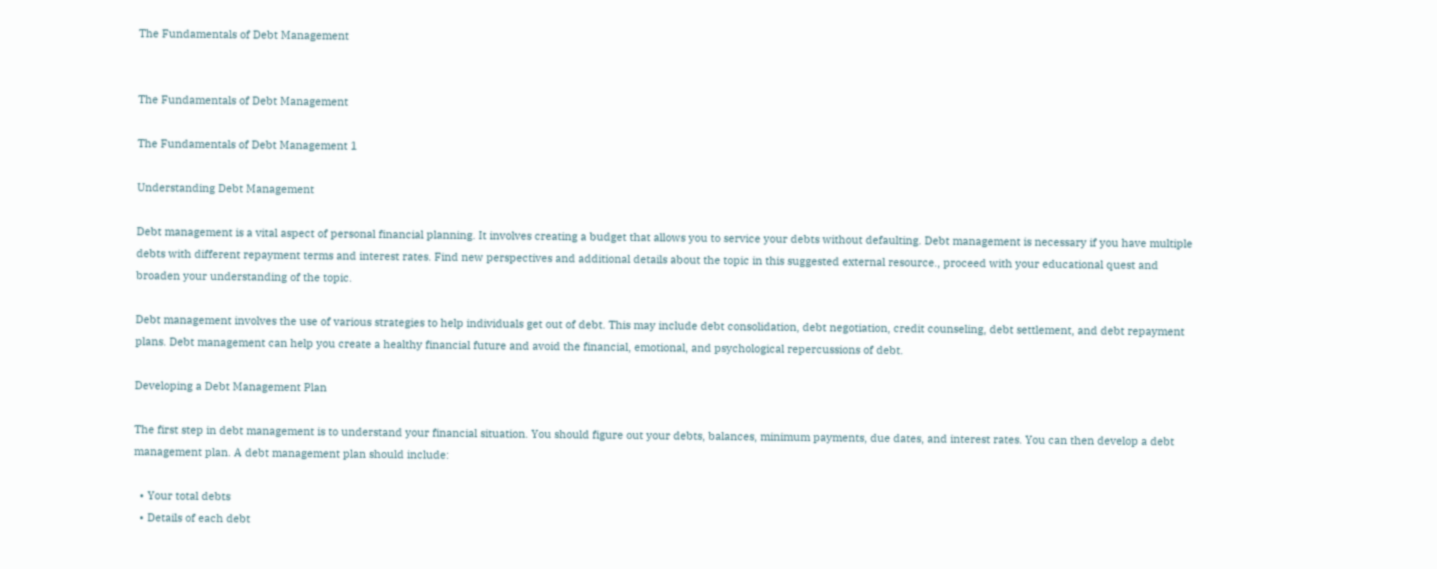The Fundamentals of Debt Management


The Fundamentals of Debt Management

The Fundamentals of Debt Management 1

Understanding Debt Management

Debt management is a vital aspect of personal financial planning. It involves creating a budget that allows you to service your debts without defaulting. Debt management is necessary if you have multiple debts with different repayment terms and interest rates. Find new perspectives and additional details about the topic in this suggested external resource., proceed with your educational quest and broaden your understanding of the topic.

Debt management involves the use of various strategies to help individuals get out of debt. This may include debt consolidation, debt negotiation, credit counseling, debt settlement, and debt repayment plans. Debt management can help you create a healthy financial future and avoid the financial, emotional, and psychological repercussions of debt.

Developing a Debt Management Plan

The first step in debt management is to understand your financial situation. You should figure out your debts, balances, minimum payments, due dates, and interest rates. You can then develop a debt management plan. A debt management plan should include:

  • Your total debts
  • Details of each debt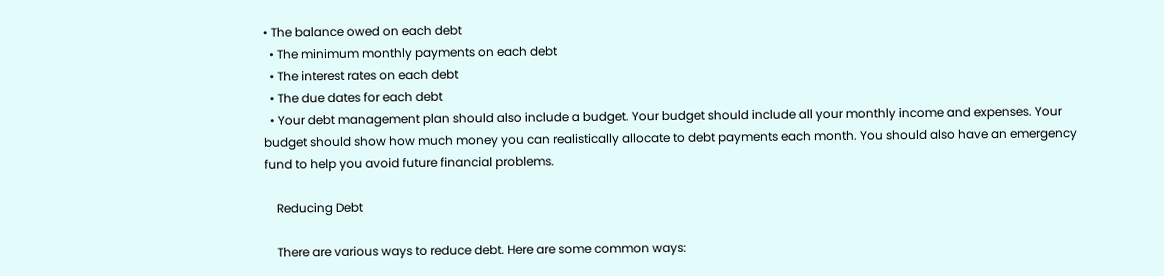• The balance owed on each debt
  • The minimum monthly payments on each debt
  • The interest rates on each debt
  • The due dates for each debt
  • Your debt management plan should also include a budget. Your budget should include all your monthly income and expenses. Your budget should show how much money you can realistically allocate to debt payments each month. You should also have an emergency fund to help you avoid future financial problems.

    Reducing Debt

    There are various ways to reduce debt. Here are some common ways: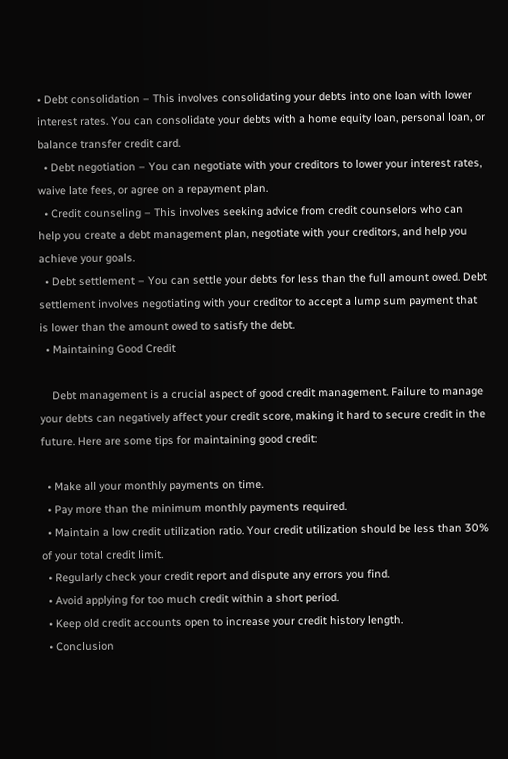• Debt consolidation – This involves consolidating your debts into one loan with lower interest rates. You can consolidate your debts with a home equity loan, personal loan, or balance transfer credit card.
  • Debt negotiation – You can negotiate with your creditors to lower your interest rates, waive late fees, or agree on a repayment plan.
  • Credit counseling – This involves seeking advice from credit counselors who can help you create a debt management plan, negotiate with your creditors, and help you achieve your goals.
  • Debt settlement – You can settle your debts for less than the full amount owed. Debt settlement involves negotiating with your creditor to accept a lump sum payment that is lower than the amount owed to satisfy the debt.
  • Maintaining Good Credit

    Debt management is a crucial aspect of good credit management. Failure to manage your debts can negatively affect your credit score, making it hard to secure credit in the future. Here are some tips for maintaining good credit:

  • Make all your monthly payments on time.
  • Pay more than the minimum monthly payments required.
  • Maintain a low credit utilization ratio. Your credit utilization should be less than 30% of your total credit limit.
  • Regularly check your credit report and dispute any errors you find.
  • Avoid applying for too much credit within a short period.
  • Keep old credit accounts open to increase your credit history length.
  • Conclusion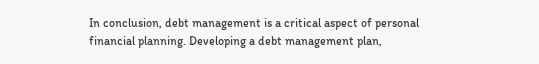In conclusion, debt management is a critical aspect of personal financial planning. Developing a debt management plan,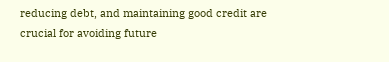reducing debt, and maintaining good credit are crucial for avoiding future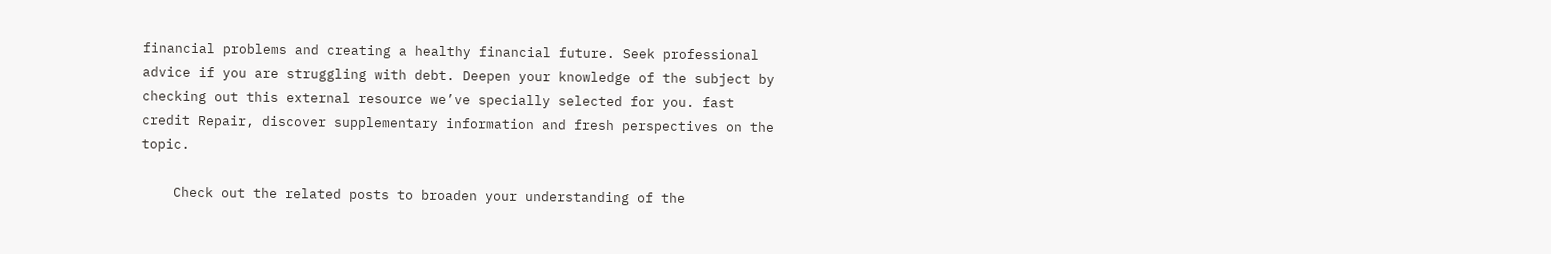financial problems and creating a healthy financial future. Seek professional advice if you are struggling with debt. Deepen your knowledge of the subject by checking out this external resource we’ve specially selected for you. fast credit Repair, discover supplementary information and fresh perspectives on the topic.

    Check out the related posts to broaden your understanding of the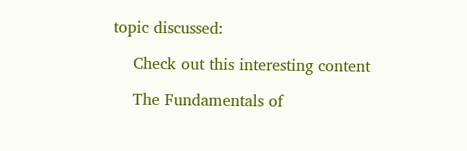topic discussed:

    Check out this interesting content

    The Fundamentals of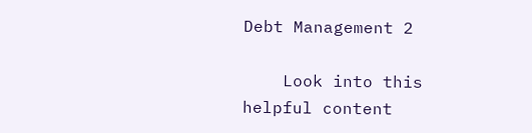Debt Management 2

    Look into this helpful content